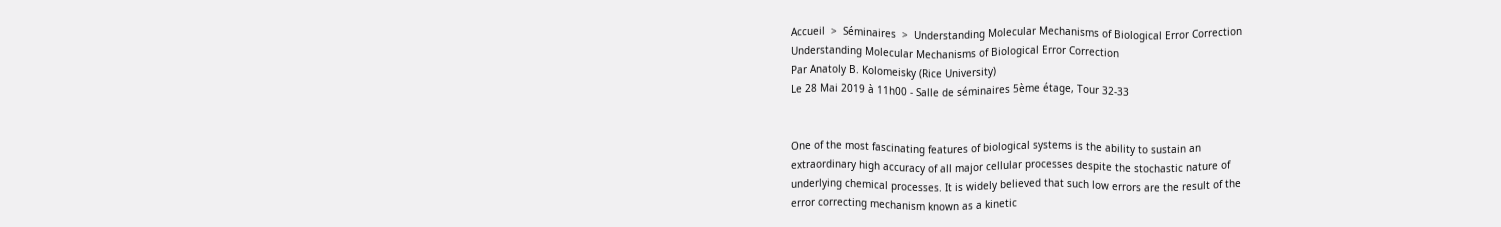Accueil  >  Séminaires  >  Understanding Molecular Mechanisms of Biological Error Correction
Understanding Molecular Mechanisms of Biological Error Correction
Par Anatoly B. Kolomeisky (Rice University)
Le 28 Mai 2019 à 11h00 - Salle de séminaires 5ème étage, Tour 32-33


One of the most fascinating features of biological systems is the ability to sustain an
extraordinary high accuracy of all major cellular processes despite the stochastic nature of
underlying chemical processes. It is widely believed that such low errors are the result of the
error correcting mechanism known as a kinetic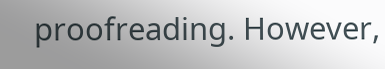proofreading. However,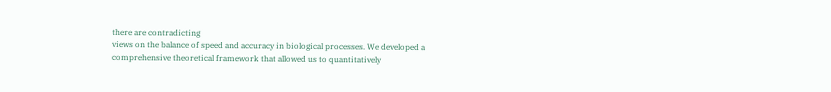there are contradicting
views on the balance of speed and accuracy in biological processes. We developed a
comprehensive theoretical framework that allowed us to quantitatively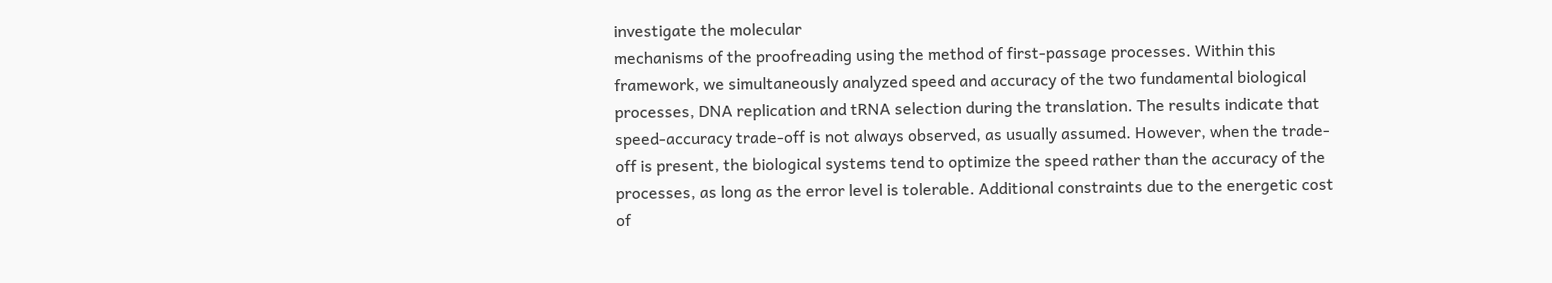investigate the molecular
mechanisms of the proofreading using the method of first-passage processes. Within this
framework, we simultaneously analyzed speed and accuracy of the two fundamental biological
processes, DNA replication and tRNA selection during the translation. The results indicate that
speed-accuracy trade-off is not always observed, as usually assumed. However, when the trade-
off is present, the biological systems tend to optimize the speed rather than the accuracy of the
processes, as long as the error level is tolerable. Additional constraints due to the energetic cost
of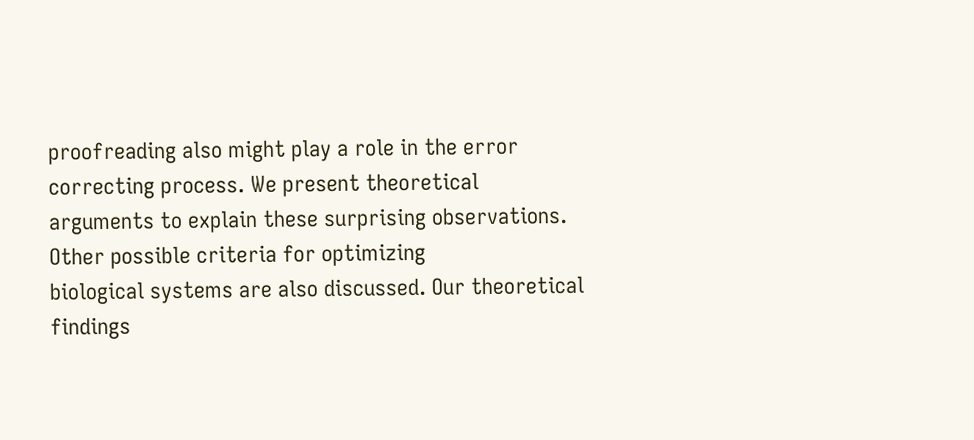proofreading also might play a role in the error correcting process. We present theoretical
arguments to explain these surprising observations. Other possible criteria for optimizing
biological systems are also discussed. Our theoretical findings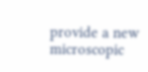provide a new microscopic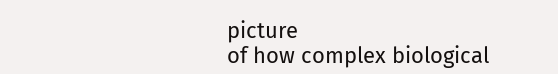picture
of how complex biological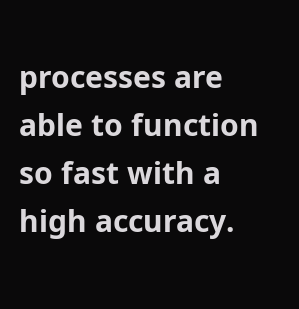processes are able to function so fast with a high accuracy.